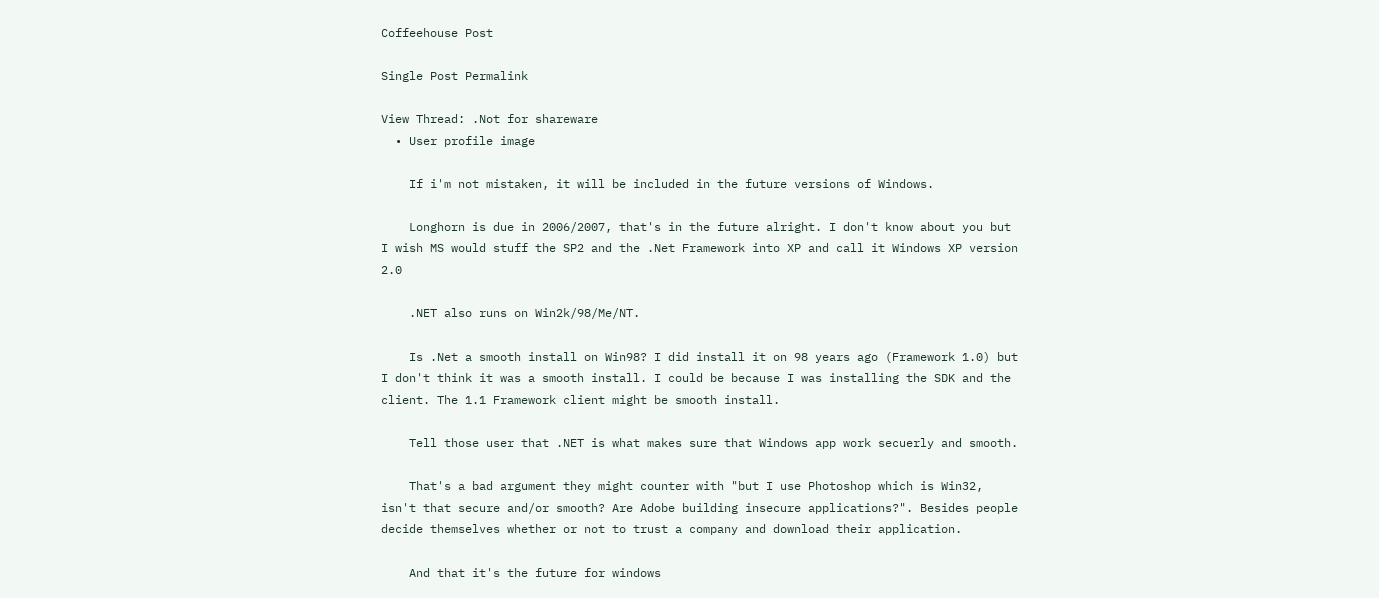Coffeehouse Post

Single Post Permalink

View Thread: .Not for shareware
  • User profile image

    If i'm not mistaken, it will be included in the future versions of Windows.

    Longhorn is due in 2006/2007, that's in the future alright. I don't know about you but I wish MS would stuff the SP2 and the .Net Framework into XP and call it Windows XP version 2.0

    .NET also runs on Win2k/98/Me/NT.

    Is .Net a smooth install on Win98? I did install it on 98 years ago (Framework 1.0) but I don't think it was a smooth install. I could be because I was installing the SDK and the client. The 1.1 Framework client might be smooth install.

    Tell those user that .NET is what makes sure that Windows app work secuerly and smooth.

    That's a bad argument they might counter with "but I use Photoshop which is Win32, isn't that secure and/or smooth? Are Adobe building insecure applications?". Besides people decide themselves whether or not to trust a company and download their application.

    And that it's the future for windows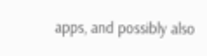apps, and possibly also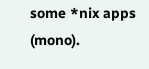some *nix apps (mono).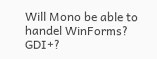Will Mono be able to handel WinForms? GDI+?